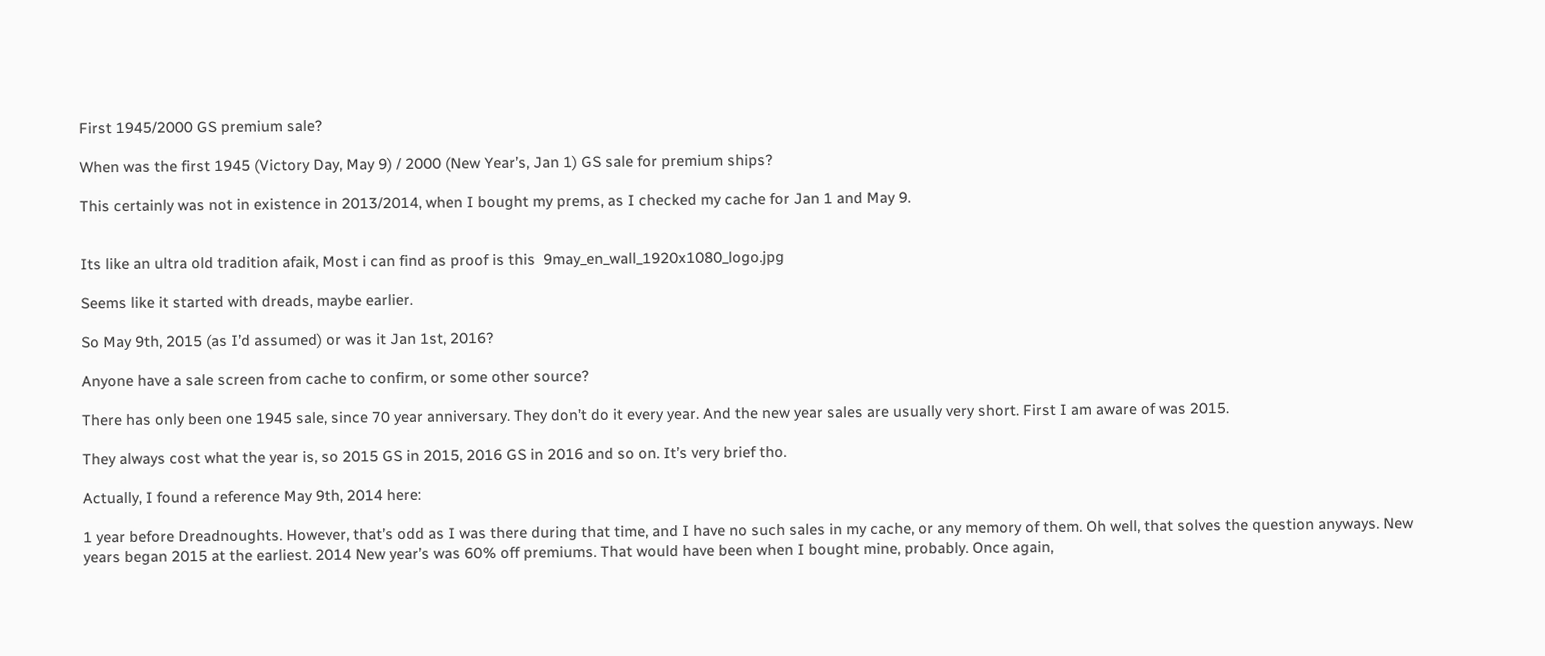First 1945/2000 GS premium sale?

When was the first 1945 (Victory Day, May 9) / 2000 (New Year’s, Jan 1) GS sale for premium ships?

This certainly was not in existence in 2013/2014, when I bought my prems, as I checked my cache for Jan 1 and May 9.


Its like an ultra old tradition afaik, Most i can find as proof is this  9may_en_wall_1920x1080_logo.jpg

Seems like it started with dreads, maybe earlier.

So May 9th, 2015 (as I’d assumed) or was it Jan 1st, 2016?

Anyone have a sale screen from cache to confirm, or some other source?

There has only been one 1945 sale, since 70 year anniversary. They don’t do it every year. And the new year sales are usually very short. First I am aware of was 2015.

They always cost what the year is, so 2015 GS in 2015, 2016 GS in 2016 and so on. It’s very brief tho.

Actually, I found a reference May 9th, 2014 here:

1 year before Dreadnoughts. However, that’s odd as I was there during that time, and I have no such sales in my cache, or any memory of them. Oh well, that solves the question anyways. New years began 2015 at the earliest. 2014 New year’s was 60% off premiums. That would have been when I bought mine, probably. Once again,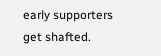early supporters get shafted.